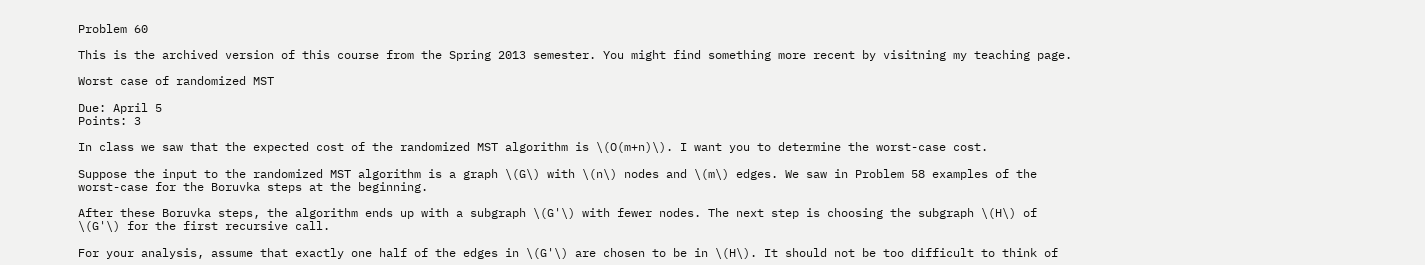Problem 60

This is the archived version of this course from the Spring 2013 semester. You might find something more recent by visitning my teaching page.

Worst case of randomized MST

Due: April 5
Points: 3

In class we saw that the expected cost of the randomized MST algorithm is \(O(m+n)\). I want you to determine the worst-case cost.

Suppose the input to the randomized MST algorithm is a graph \(G\) with \(n\) nodes and \(m\) edges. We saw in Problem 58 examples of the worst-case for the Boruvka steps at the beginning.

After these Boruvka steps, the algorithm ends up with a subgraph \(G'\) with fewer nodes. The next step is choosing the subgraph \(H\) of \(G'\) for the first recursive call.

For your analysis, assume that exactly one half of the edges in \(G'\) are chosen to be in \(H\). It should not be too difficult to think of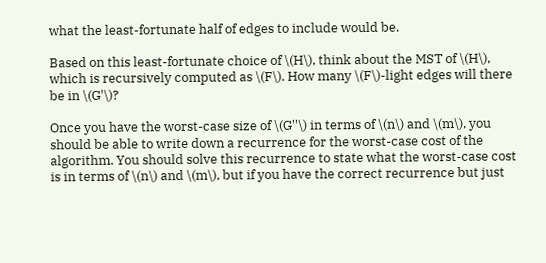what the least-fortunate half of edges to include would be.

Based on this least-fortunate choice of \(H\), think about the MST of \(H\), which is recursively computed as \(F\). How many \(F\)-light edges will there be in \(G'\)?

Once you have the worst-case size of \(G''\) in terms of \(n\) and \(m\), you should be able to write down a recurrence for the worst-case cost of the algorithm. You should solve this recurrence to state what the worst-case cost is in terms of \(n\) and \(m\), but if you have the correct recurrence but just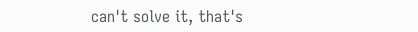can't solve it, that's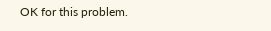OK for this problem.